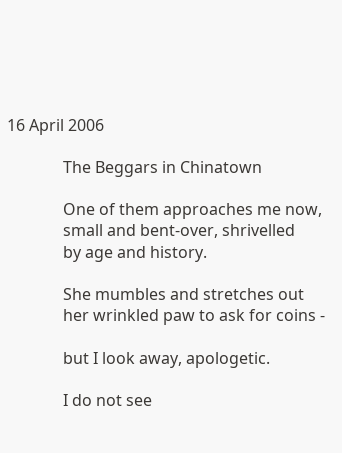16 April 2006

              The Beggars in Chinatown

              One of them approaches me now,
              small and bent-over, shrivelled
              by age and history.

              She mumbles and stretches out
              her wrinkled paw to ask for coins -

              but I look away, apologetic.

              I do not see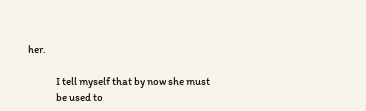her.

              I tell myself that by now she must
              be used to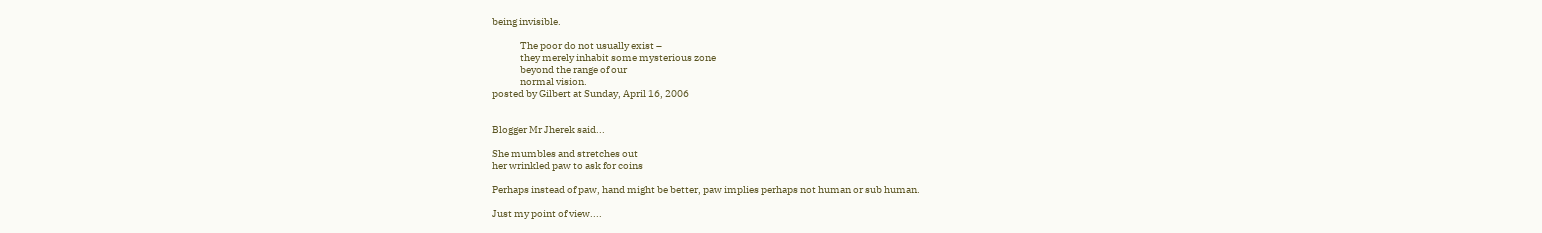being invisible.

              The poor do not usually exist –
              they merely inhabit some mysterious zone
              beyond the range of our
              normal vision.
posted by Gilbert at Sunday, April 16, 2006


Blogger Mr Jherek said...

She mumbles and stretches out
her wrinkled paw to ask for coins

Perhaps instead of paw, hand might be better, paw implies perhaps not human or sub human.

Just my point of view....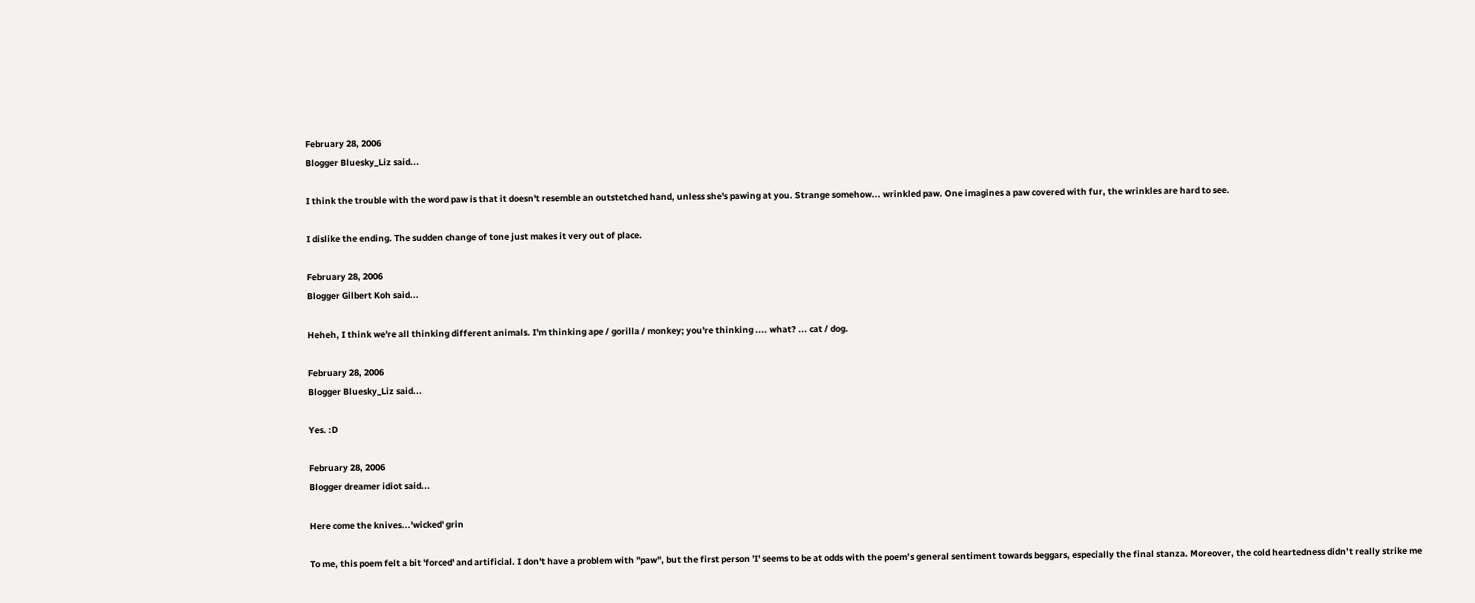February 28, 2006
Blogger Bluesky_Liz said...

I think the trouble with the word paw is that it doesn't resemble an outstetched hand, unless she's pawing at you. Strange somehow... wrinkled paw. One imagines a paw covered with fur, the wrinkles are hard to see.

I dislike the ending. The sudden change of tone just makes it very out of place.

February 28, 2006
Blogger Gilbert Koh said...

Heheh, I think we're all thinking different animals. I'm thinking ape / gorilla / monkey; you're thinking .... what? ... cat / dog.

February 28, 2006
Blogger Bluesky_Liz said...

Yes. :D

February 28, 2006
Blogger dreamer idiot said...

Here come the knives...'wicked' grin

To me, this poem felt a bit 'forced' and artificial. I don't have a problem with "paw", but the first person 'I' seems to be at odds with the poem’s general sentiment towards beggars, especially the final stanza. Moreover, the cold heartedness didn’t really strike me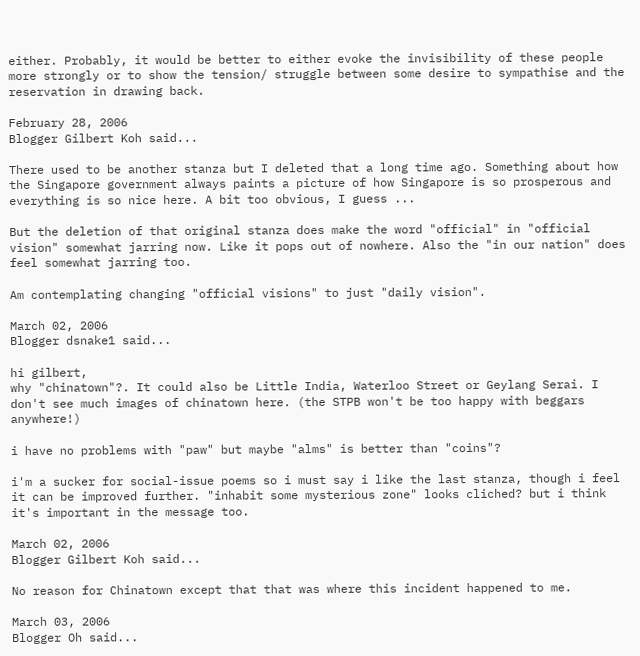either. Probably, it would be better to either evoke the invisibility of these people more strongly or to show the tension/ struggle between some desire to sympathise and the reservation in drawing back.

February 28, 2006
Blogger Gilbert Koh said...

There used to be another stanza but I deleted that a long time ago. Something about how the Singapore government always paints a picture of how Singapore is so prosperous and everything is so nice here. A bit too obvious, I guess ...

But the deletion of that original stanza does make the word "official" in "official vision" somewhat jarring now. Like it pops out of nowhere. Also the "in our nation" does feel somewhat jarring too.

Am contemplating changing "official visions" to just "daily vision".

March 02, 2006
Blogger dsnake1 said...

hi gilbert,
why "chinatown"?. It could also be Little India, Waterloo Street or Geylang Serai. I don't see much images of chinatown here. (the STPB won't be too happy with beggars anywhere!)

i have no problems with "paw" but maybe "alms" is better than "coins"?

i'm a sucker for social-issue poems so i must say i like the last stanza, though i feel it can be improved further. "inhabit some mysterious zone" looks cliched? but i think it's important in the message too.

March 02, 2006
Blogger Gilbert Koh said...

No reason for Chinatown except that that was where this incident happened to me.

March 03, 2006
Blogger Oh said...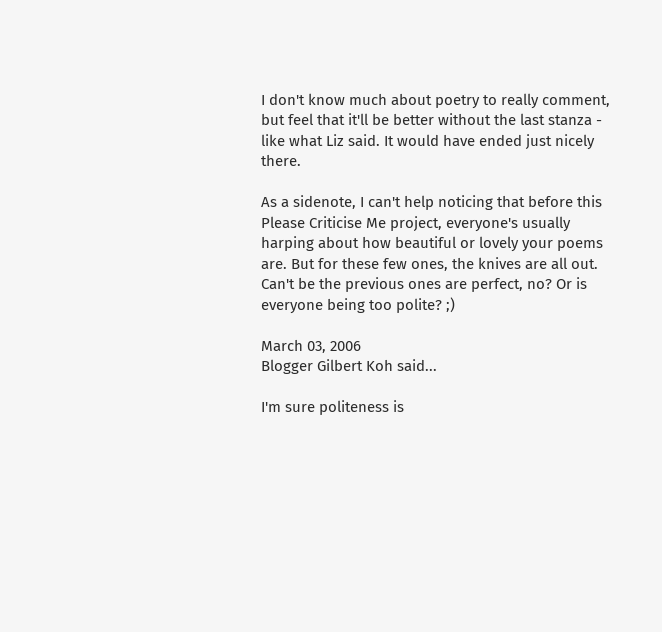I don't know much about poetry to really comment, but feel that it'll be better without the last stanza - like what Liz said. It would have ended just nicely there.

As a sidenote, I can't help noticing that before this Please Criticise Me project, everyone's usually harping about how beautiful or lovely your poems are. But for these few ones, the knives are all out. Can't be the previous ones are perfect, no? Or is everyone being too polite? ;)

March 03, 2006
Blogger Gilbert Koh said...

I'm sure politeness is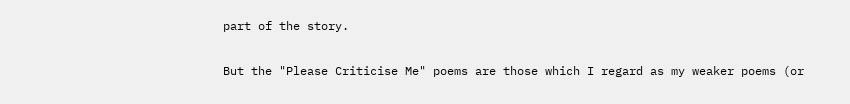part of the story.

But the "Please Criticise Me" poems are those which I regard as my weaker poems (or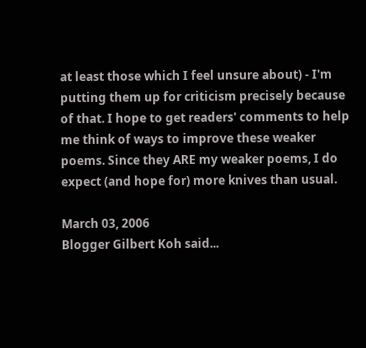at least those which I feel unsure about) - I'm putting them up for criticism precisely because of that. I hope to get readers' comments to help me think of ways to improve these weaker poems. Since they ARE my weaker poems, I do expect (and hope for) more knives than usual.

March 03, 2006
Blogger Gilbert Koh said...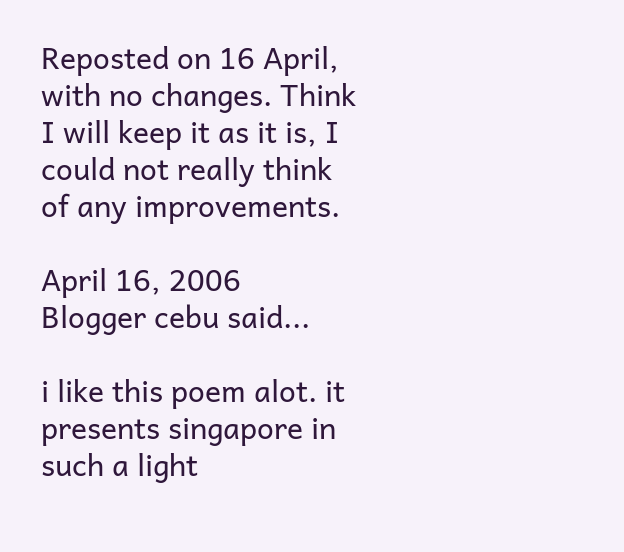Reposted on 16 April, with no changes. Think I will keep it as it is, I could not really think of any improvements.

April 16, 2006
Blogger cebu said...

i like this poem alot. it presents singapore in such a light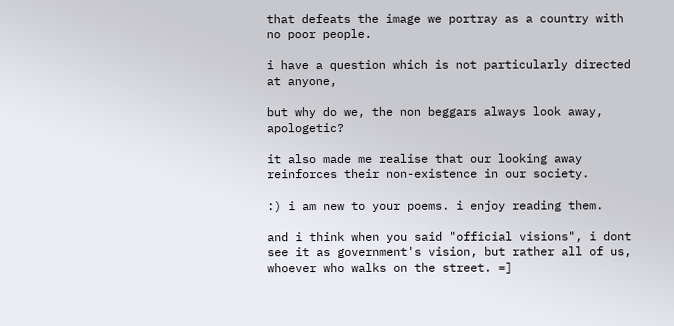that defeats the image we portray as a country with no poor people.

i have a question which is not particularly directed at anyone,

but why do we, the non beggars always look away, apologetic?

it also made me realise that our looking away reinforces their non-existence in our society.

:) i am new to your poems. i enjoy reading them.

and i think when you said "official visions", i dont see it as government's vision, but rather all of us, whoever who walks on the street. =]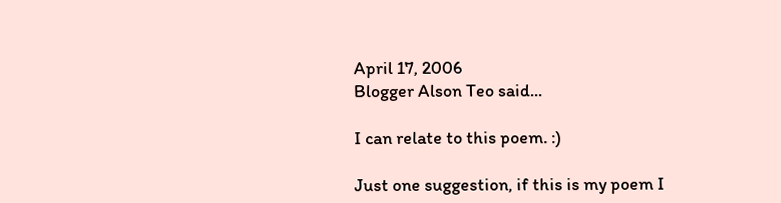April 17, 2006
Blogger Alson Teo said...

I can relate to this poem. :)

Just one suggestion, if this is my poem I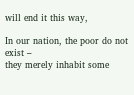will end it this way,

In our nation, the poor do not exist –
they merely inhabit some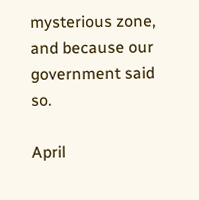mysterious zone,
and because our government said so.

April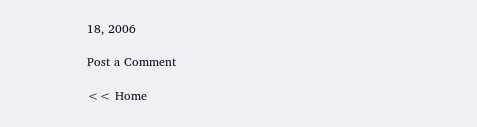18, 2006

Post a Comment

<< Home